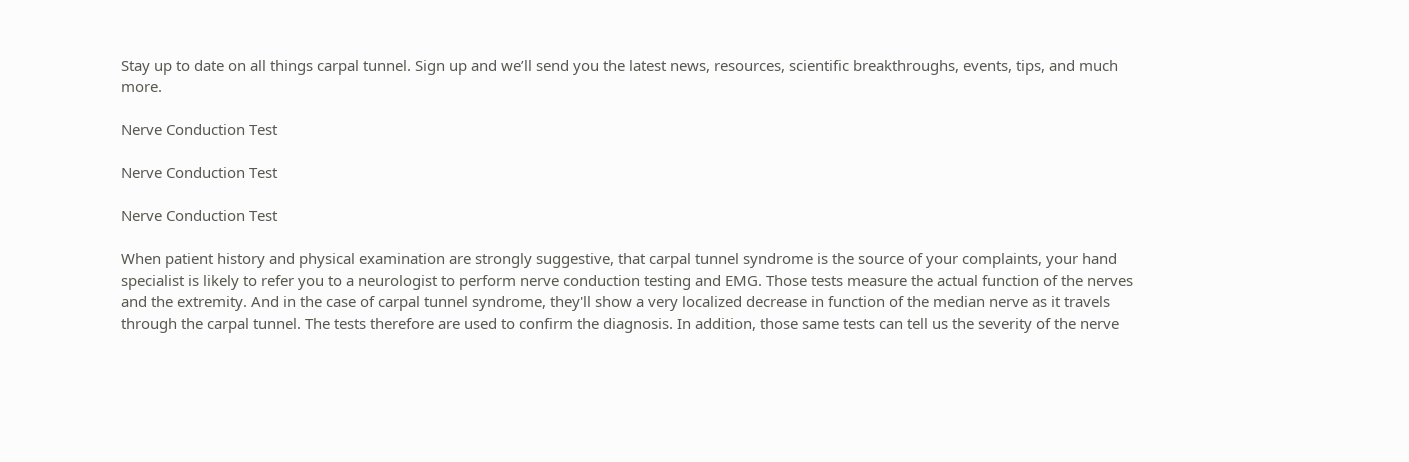Stay up to date on all things carpal tunnel. Sign up and we’ll send you the latest news, resources, scientific breakthroughs, events, tips, and much more.

Nerve Conduction Test

Nerve Conduction Test

Nerve Conduction Test

When patient history and physical examination are strongly suggestive, that carpal tunnel syndrome is the source of your complaints, your hand specialist is likely to refer you to a neurologist to perform nerve conduction testing and EMG. Those tests measure the actual function of the nerves and the extremity. And in the case of carpal tunnel syndrome, they'll show a very localized decrease in function of the median nerve as it travels through the carpal tunnel. The tests therefore are used to confirm the diagnosis. In addition, those same tests can tell us the severity of the nerve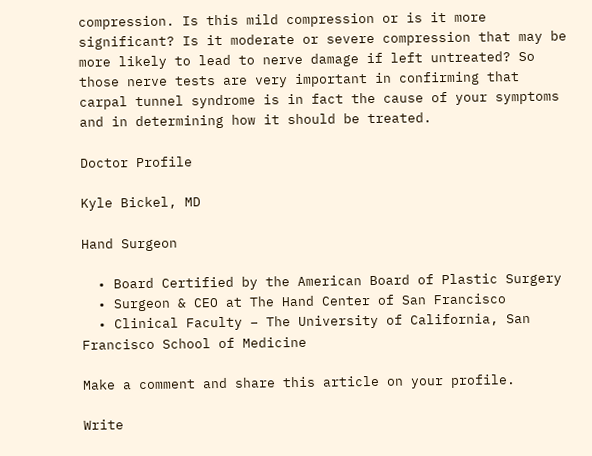compression. Is this mild compression or is it more significant? Is it moderate or severe compression that may be more likely to lead to nerve damage if left untreated? So those nerve tests are very important in confirming that carpal tunnel syndrome is in fact the cause of your symptoms and in determining how it should be treated.

Doctor Profile

Kyle Bickel, MD

Hand Surgeon

  • Board Certified by the American Board of Plastic Surgery
  • Surgeon & CEO at The Hand Center of San Francisco
  • Clinical Faculty – The University of California, San Francisco School of Medicine

Make a comment and share this article on your profile.

Write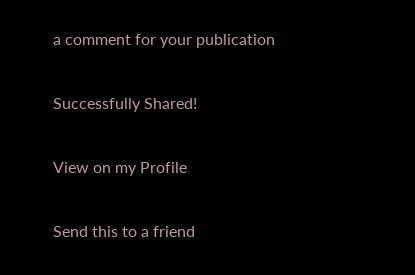a comment for your publication

Successfully Shared!

View on my Profile

Send this to a friend